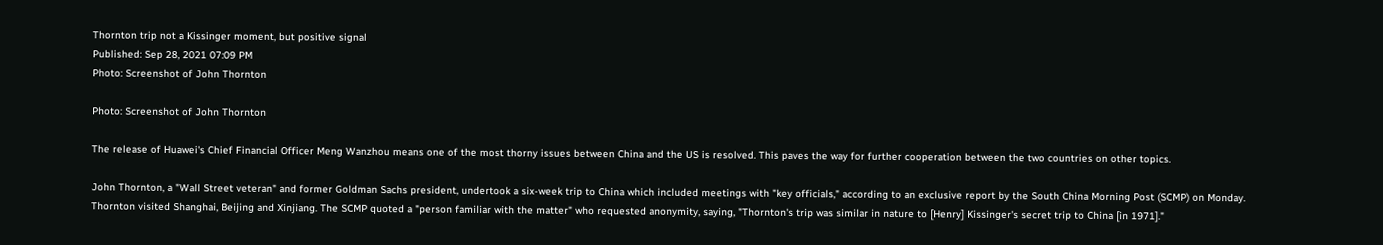Thornton trip not a Kissinger moment, but positive signal
Published: Sep 28, 2021 07:09 PM
Photo: Screenshot of John Thornton

Photo: Screenshot of John Thornton

The release of Huawei's Chief Financial Officer Meng Wanzhou means one of the most thorny issues between China and the US is resolved. This paves the way for further cooperation between the two countries on other topics.

John Thornton, a "Wall Street veteran" and former Goldman Sachs president, undertook a six-week trip to China which included meetings with "key officials," according to an exclusive report by the South China Morning Post (SCMP) on Monday. Thornton visited Shanghai, Beijing and Xinjiang. The SCMP quoted a "person familiar with the matter" who requested anonymity, saying, "Thornton's trip was similar in nature to [Henry] Kissinger's secret trip to China [in 1971]."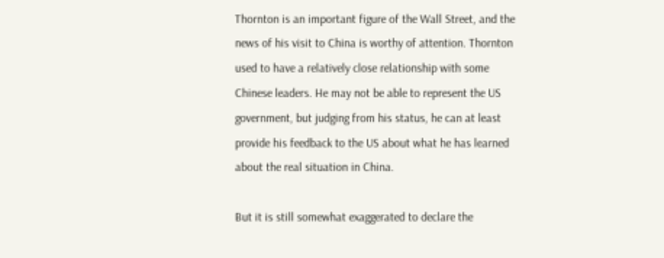Thornton is an important figure of the Wall Street, and the news of his visit to China is worthy of attention. Thornton used to have a relatively close relationship with some Chinese leaders. He may not be able to represent the US government, but judging from his status, he can at least provide his feedback to the US about what he has learned about the real situation in China.

But it is still somewhat exaggerated to declare the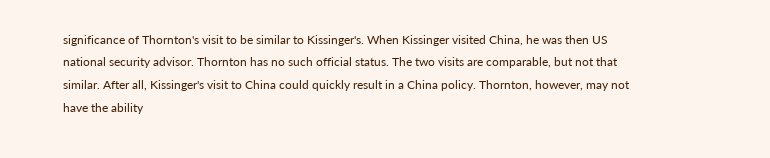significance of Thornton's visit to be similar to Kissinger's. When Kissinger visited China, he was then US national security advisor. Thornton has no such official status. The two visits are comparable, but not that similar. After all, Kissinger's visit to China could quickly result in a China policy. Thornton, however, may not have the ability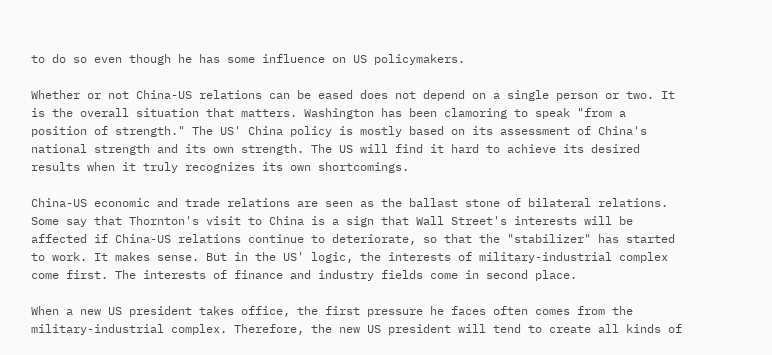to do so even though he has some influence on US policymakers.

Whether or not China-US relations can be eased does not depend on a single person or two. It is the overall situation that matters. Washington has been clamoring to speak "from a position of strength." The US' China policy is mostly based on its assessment of China's national strength and its own strength. The US will find it hard to achieve its desired results when it truly recognizes its own shortcomings.

China-US economic and trade relations are seen as the ballast stone of bilateral relations. Some say that Thornton's visit to China is a sign that Wall Street's interests will be affected if China-US relations continue to deteriorate, so that the "stabilizer" has started to work. It makes sense. But in the US' logic, the interests of military-industrial complex come first. The interests of finance and industry fields come in second place.

When a new US president takes office, the first pressure he faces often comes from the military-industrial complex. Therefore, the new US president will tend to create all kinds of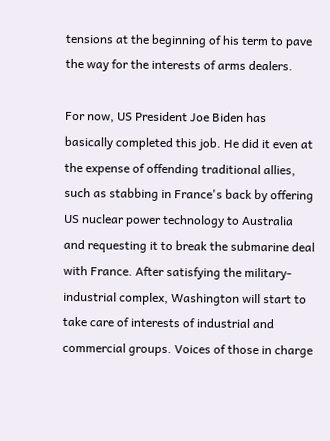tensions at the beginning of his term to pave the way for the interests of arms dealers.

For now, US President Joe Biden has basically completed this job. He did it even at the expense of offending traditional allies, such as stabbing in France's back by offering US nuclear power technology to Australia and requesting it to break the submarine deal with France. After satisfying the military-industrial complex, Washington will start to take care of interests of industrial and commercial groups. Voices of those in charge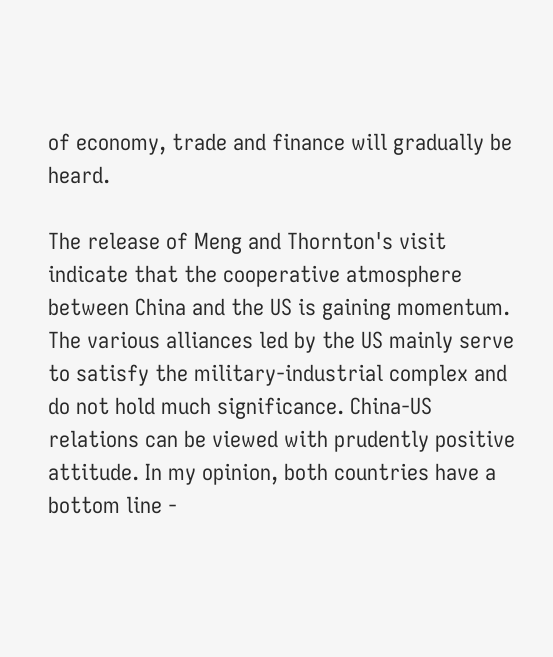of economy, trade and finance will gradually be heard.

The release of Meng and Thornton's visit indicate that the cooperative atmosphere between China and the US is gaining momentum. The various alliances led by the US mainly serve to satisfy the military-industrial complex and do not hold much significance. China-US relations can be viewed with prudently positive attitude. In my opinion, both countries have a bottom line -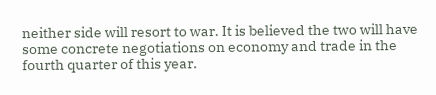neither side will resort to war. It is believed the two will have some concrete negotiations on economy and trade in the fourth quarter of this year.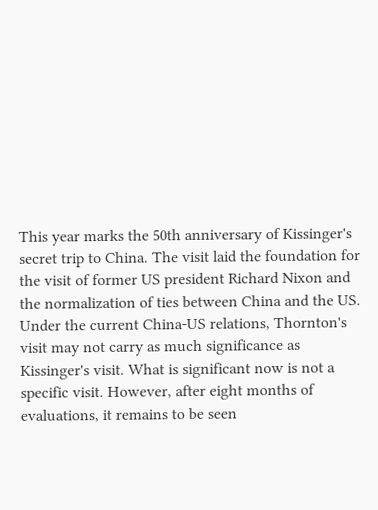This year marks the 50th anniversary of Kissinger's secret trip to China. The visit laid the foundation for the visit of former US president Richard Nixon and the normalization of ties between China and the US. Under the current China-US relations, Thornton's visit may not carry as much significance as Kissinger's visit. What is significant now is not a specific visit. However, after eight months of evaluations, it remains to be seen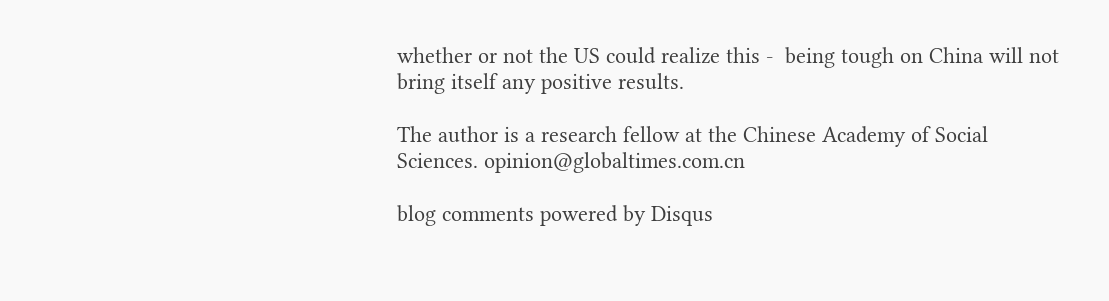whether or not the US could realize this -  being tough on China will not bring itself any positive results.

The author is a research fellow at the Chinese Academy of Social Sciences. opinion@globaltimes.com.cn

blog comments powered by Disqus